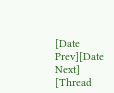[Date Prev][Date Next] [Thread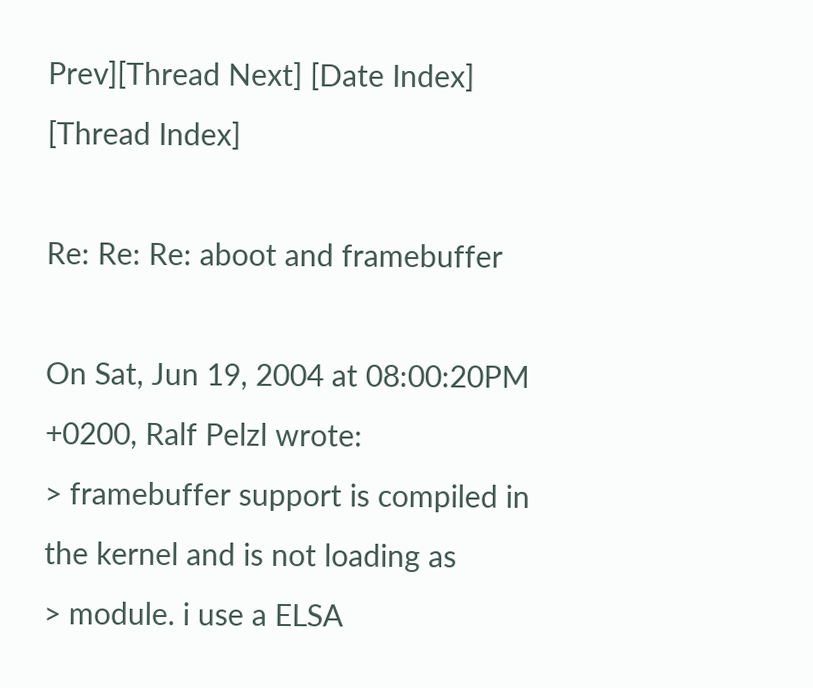Prev][Thread Next] [Date Index] [Thread Index]

Re: Re: Re: aboot and framebuffer

On Sat, Jun 19, 2004 at 08:00:20PM +0200, Ralf Pelzl wrote:
> framebuffer support is compiled in the kernel and is not loading as
> module. i use a ELSA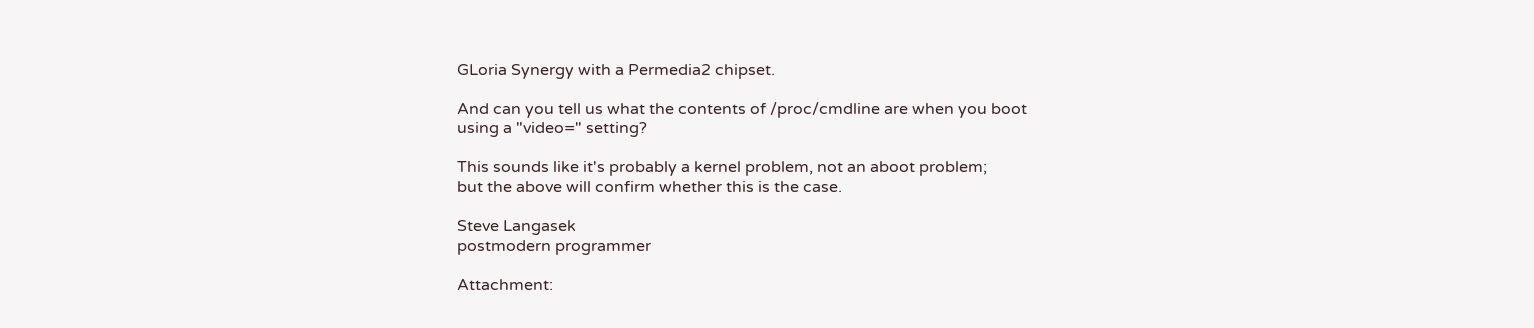GLoria Synergy with a Permedia2 chipset.

And can you tell us what the contents of /proc/cmdline are when you boot
using a "video=" setting?

This sounds like it's probably a kernel problem, not an aboot problem;
but the above will confirm whether this is the case.

Steve Langasek
postmodern programmer

Attachment: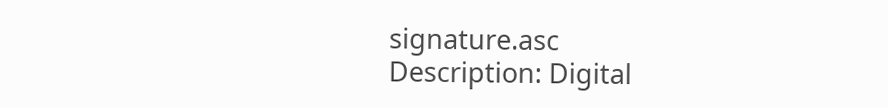signature.asc
Description: Digital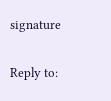signature

Reply to: